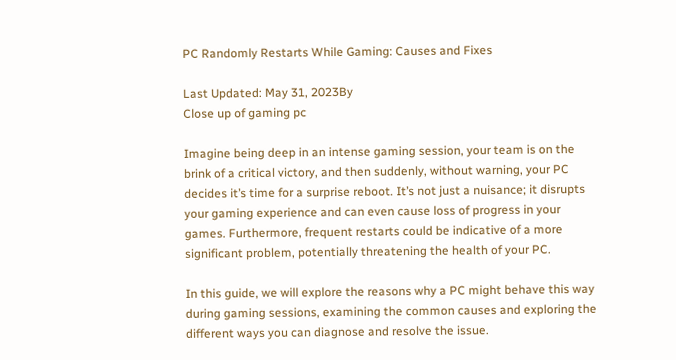PC Randomly Restarts While Gaming: Causes and Fixes

Last Updated: May 31, 2023By
Close up of gaming pc

Imagine being deep in an intense gaming session, your team is on the brink of a critical victory, and then suddenly, without warning, your PC decides it’s time for a surprise reboot. It’s not just a nuisance; it disrupts your gaming experience and can even cause loss of progress in your games. Furthermore, frequent restarts could be indicative of a more significant problem, potentially threatening the health of your PC.

In this guide, we will explore the reasons why a PC might behave this way during gaming sessions, examining the common causes and exploring the different ways you can diagnose and resolve the issue.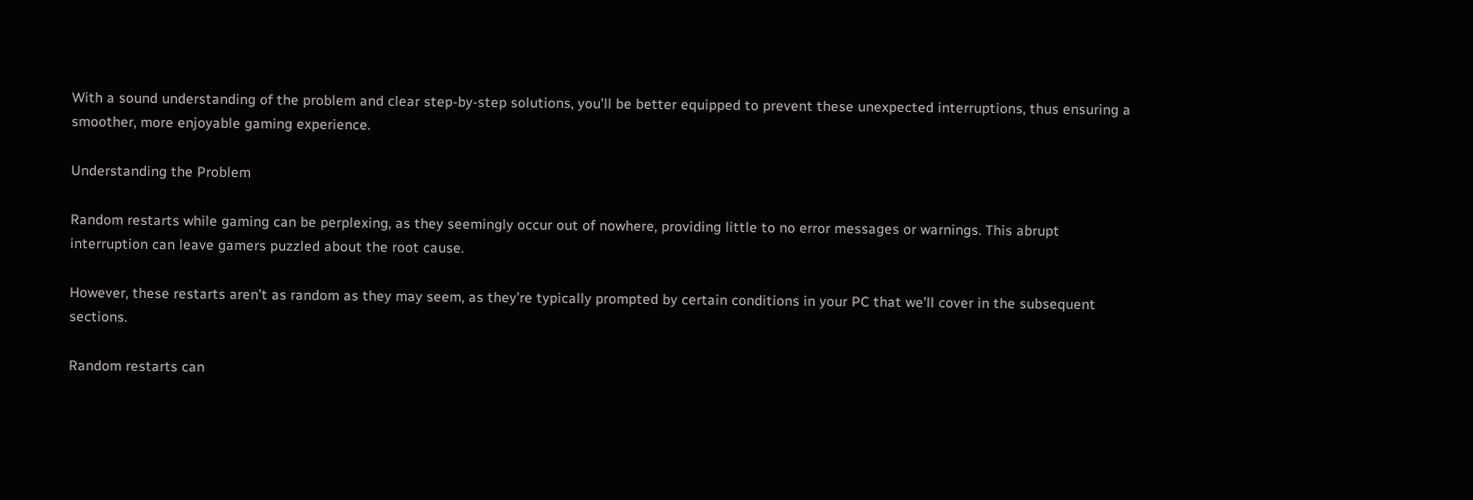With a sound understanding of the problem and clear step-by-step solutions, you’ll be better equipped to prevent these unexpected interruptions, thus ensuring a smoother, more enjoyable gaming experience.

Understanding the Problem

Random restarts while gaming can be perplexing, as they seemingly occur out of nowhere, providing little to no error messages or warnings. This abrupt interruption can leave gamers puzzled about the root cause.

However, these restarts aren’t as random as they may seem, as they’re typically prompted by certain conditions in your PC that we’ll cover in the subsequent sections.

Random restarts can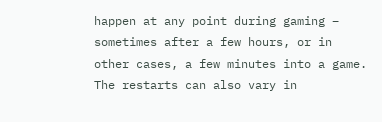happen at any point during gaming – sometimes after a few hours, or in other cases, a few minutes into a game. The restarts can also vary in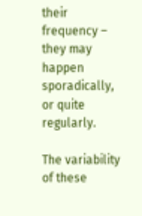their frequency – they may happen sporadically, or quite regularly.

The variability of these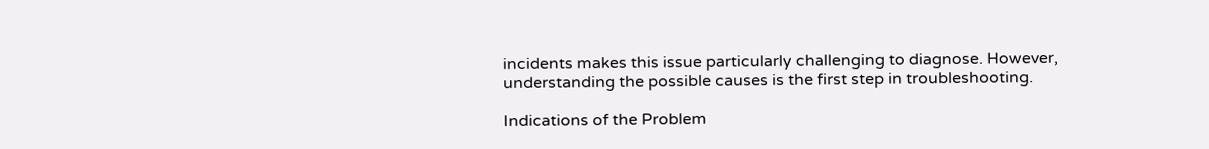incidents makes this issue particularly challenging to diagnose. However, understanding the possible causes is the first step in troubleshooting.

Indications of the Problem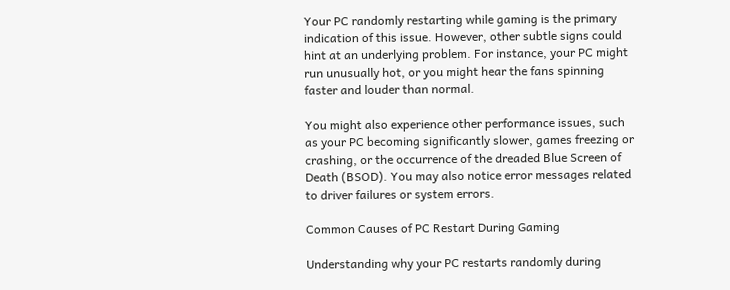Your PC randomly restarting while gaming is the primary indication of this issue. However, other subtle signs could hint at an underlying problem. For instance, your PC might run unusually hot, or you might hear the fans spinning faster and louder than normal.

You might also experience other performance issues, such as your PC becoming significantly slower, games freezing or crashing, or the occurrence of the dreaded Blue Screen of Death (BSOD). You may also notice error messages related to driver failures or system errors.

Common Causes of PC Restart During Gaming

Understanding why your PC restarts randomly during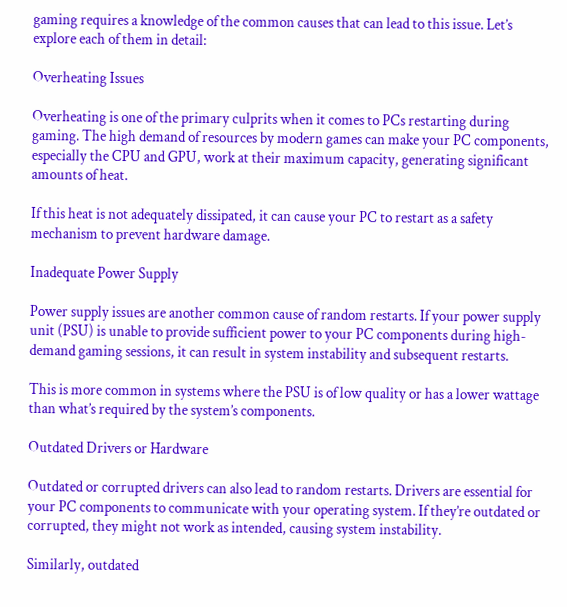gaming requires a knowledge of the common causes that can lead to this issue. Let’s explore each of them in detail:

Overheating Issues

Overheating is one of the primary culprits when it comes to PCs restarting during gaming. The high demand of resources by modern games can make your PC components, especially the CPU and GPU, work at their maximum capacity, generating significant amounts of heat.

If this heat is not adequately dissipated, it can cause your PC to restart as a safety mechanism to prevent hardware damage.

Inadequate Power Supply

Power supply issues are another common cause of random restarts. If your power supply unit (PSU) is unable to provide sufficient power to your PC components during high-demand gaming sessions, it can result in system instability and subsequent restarts.

This is more common in systems where the PSU is of low quality or has a lower wattage than what’s required by the system’s components.

Outdated Drivers or Hardware

Outdated or corrupted drivers can also lead to random restarts. Drivers are essential for your PC components to communicate with your operating system. If they’re outdated or corrupted, they might not work as intended, causing system instability.

Similarly, outdated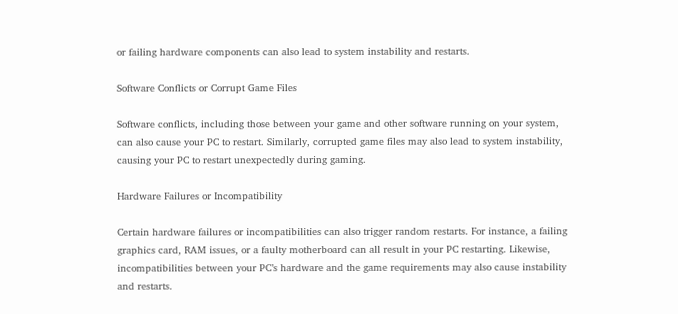or failing hardware components can also lead to system instability and restarts.

Software Conflicts or Corrupt Game Files

Software conflicts, including those between your game and other software running on your system, can also cause your PC to restart. Similarly, corrupted game files may also lead to system instability, causing your PC to restart unexpectedly during gaming.

Hardware Failures or Incompatibility

Certain hardware failures or incompatibilities can also trigger random restarts. For instance, a failing graphics card, RAM issues, or a faulty motherboard can all result in your PC restarting. Likewise, incompatibilities between your PC’s hardware and the game requirements may also cause instability and restarts.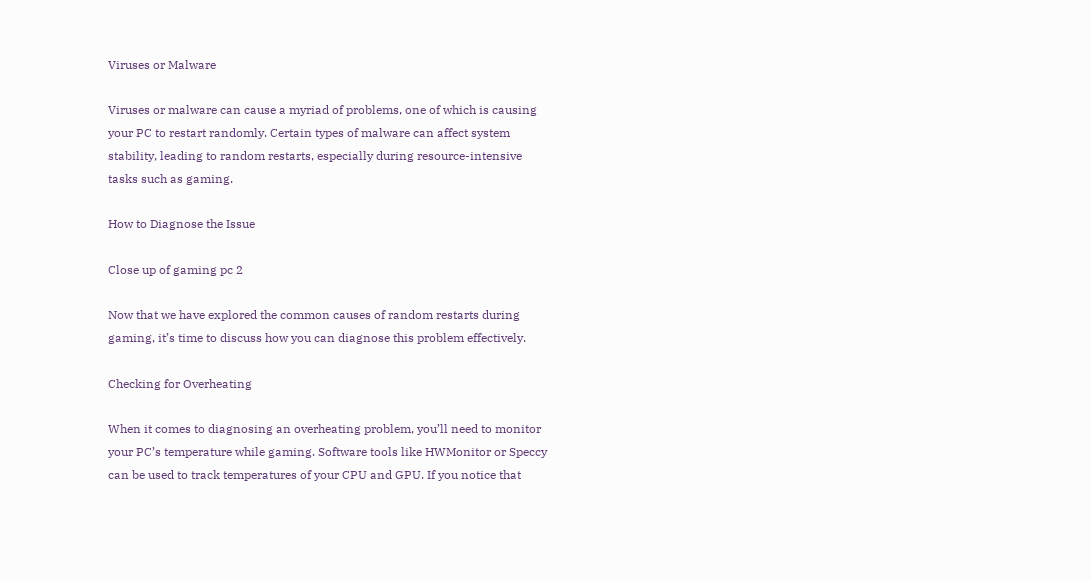Viruses or Malware

Viruses or malware can cause a myriad of problems, one of which is causing your PC to restart randomly. Certain types of malware can affect system stability, leading to random restarts, especially during resource-intensive tasks such as gaming.

How to Diagnose the Issue

Close up of gaming pc 2

Now that we have explored the common causes of random restarts during gaming, it’s time to discuss how you can diagnose this problem effectively.

Checking for Overheating

When it comes to diagnosing an overheating problem, you’ll need to monitor your PC’s temperature while gaming. Software tools like HWMonitor or Speccy can be used to track temperatures of your CPU and GPU. If you notice that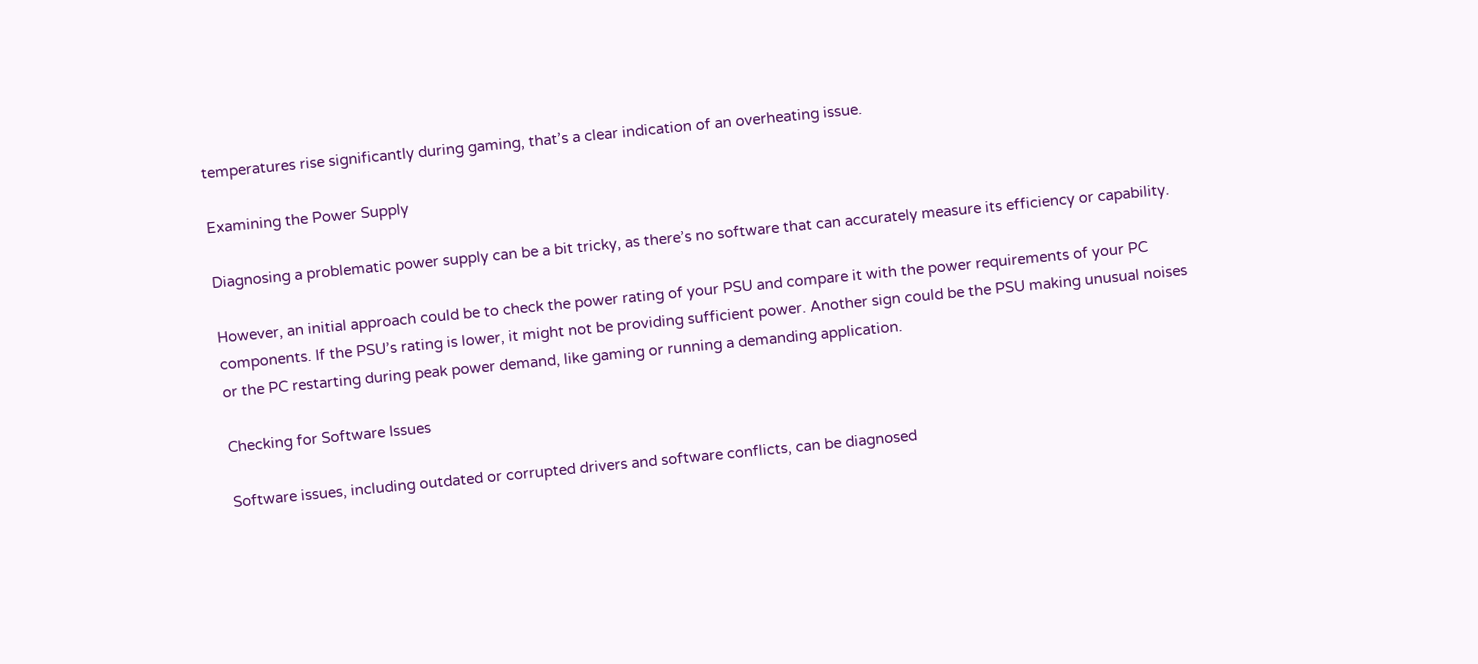temperatures rise significantly during gaming, that’s a clear indication of an overheating issue.

Examining the Power Supply

Diagnosing a problematic power supply can be a bit tricky, as there’s no software that can accurately measure its efficiency or capability.

However, an initial approach could be to check the power rating of your PSU and compare it with the power requirements of your PC components. If the PSU’s rating is lower, it might not be providing sufficient power. Another sign could be the PSU making unusual noises or the PC restarting during peak power demand, like gaming or running a demanding application.

Checking for Software Issues

Software issues, including outdated or corrupted drivers and software conflicts, can be diagnosed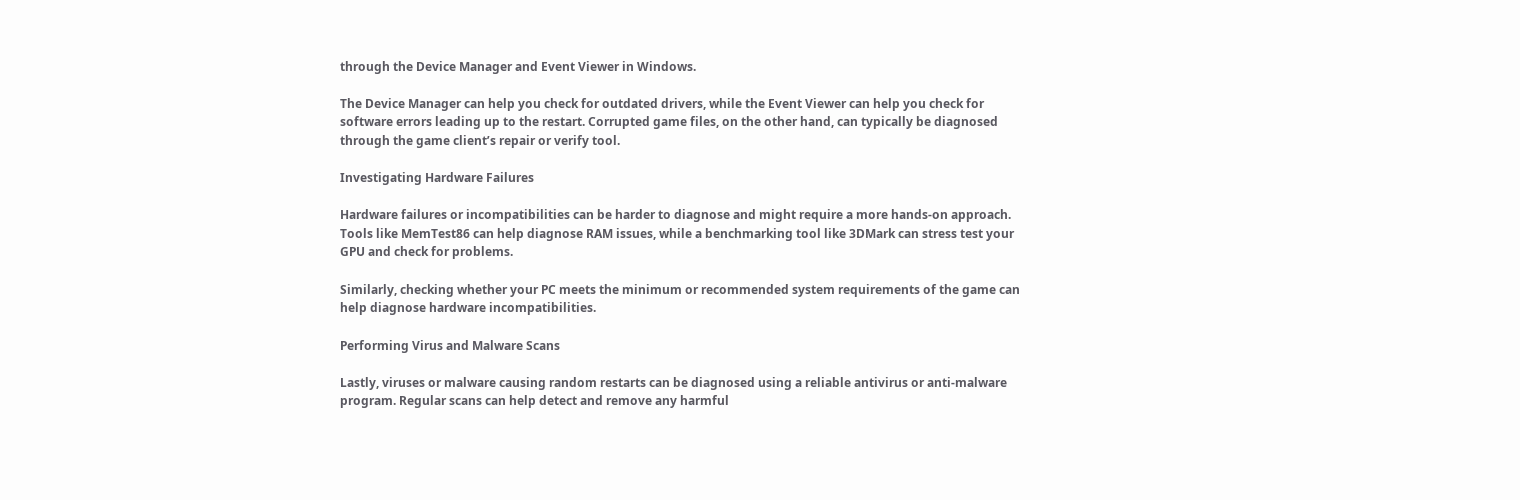through the Device Manager and Event Viewer in Windows.

The Device Manager can help you check for outdated drivers, while the Event Viewer can help you check for software errors leading up to the restart. Corrupted game files, on the other hand, can typically be diagnosed through the game client’s repair or verify tool.

Investigating Hardware Failures

Hardware failures or incompatibilities can be harder to diagnose and might require a more hands-on approach. Tools like MemTest86 can help diagnose RAM issues, while a benchmarking tool like 3DMark can stress test your GPU and check for problems.

Similarly, checking whether your PC meets the minimum or recommended system requirements of the game can help diagnose hardware incompatibilities.

Performing Virus and Malware Scans

Lastly, viruses or malware causing random restarts can be diagnosed using a reliable antivirus or anti-malware program. Regular scans can help detect and remove any harmful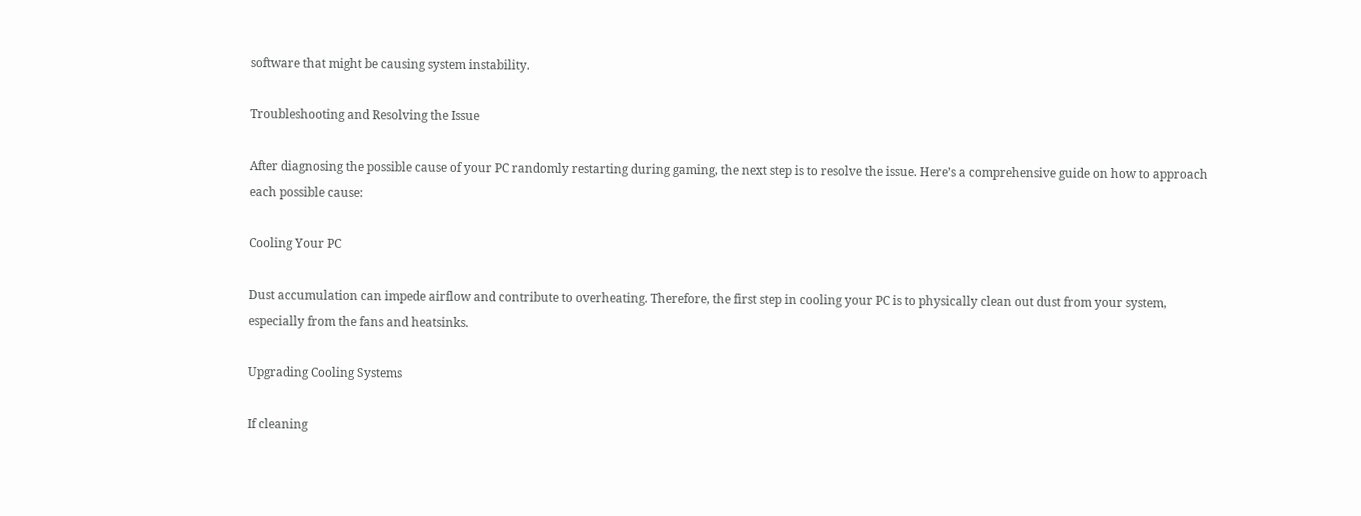software that might be causing system instability.

Troubleshooting and Resolving the Issue

After diagnosing the possible cause of your PC randomly restarting during gaming, the next step is to resolve the issue. Here’s a comprehensive guide on how to approach each possible cause:

Cooling Your PC

Dust accumulation can impede airflow and contribute to overheating. Therefore, the first step in cooling your PC is to physically clean out dust from your system, especially from the fans and heatsinks.

Upgrading Cooling Systems

If cleaning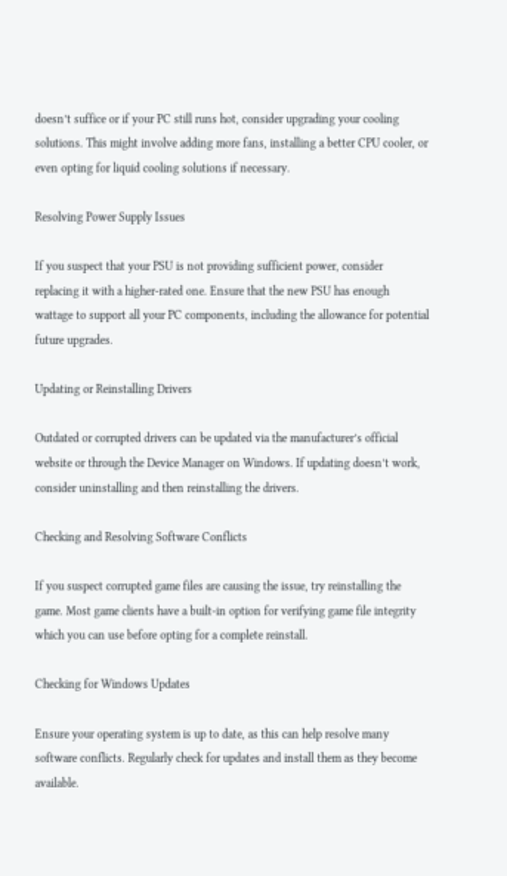doesn’t suffice or if your PC still runs hot, consider upgrading your cooling solutions. This might involve adding more fans, installing a better CPU cooler, or even opting for liquid cooling solutions if necessary.

Resolving Power Supply Issues

If you suspect that your PSU is not providing sufficient power, consider replacing it with a higher-rated one. Ensure that the new PSU has enough wattage to support all your PC components, including the allowance for potential future upgrades.

Updating or Reinstalling Drivers

Outdated or corrupted drivers can be updated via the manufacturer’s official website or through the Device Manager on Windows. If updating doesn’t work, consider uninstalling and then reinstalling the drivers.

Checking and Resolving Software Conflicts

If you suspect corrupted game files are causing the issue, try reinstalling the game. Most game clients have a built-in option for verifying game file integrity which you can use before opting for a complete reinstall.

Checking for Windows Updates

Ensure your operating system is up to date, as this can help resolve many software conflicts. Regularly check for updates and install them as they become available.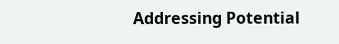Addressing Potential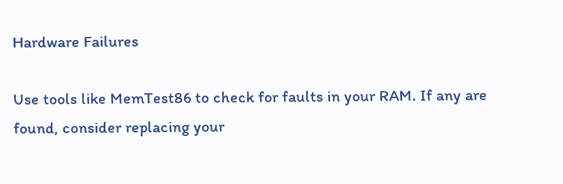Hardware Failures

Use tools like MemTest86 to check for faults in your RAM. If any are found, consider replacing your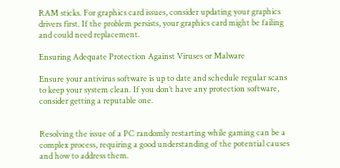RAM sticks. For graphics card issues, consider updating your graphics drivers first. If the problem persists, your graphics card might be failing and could need replacement.

Ensuring Adequate Protection Against Viruses or Malware

Ensure your antivirus software is up to date and schedule regular scans to keep your system clean. If you don’t have any protection software, consider getting a reputable one.


Resolving the issue of a PC randomly restarting while gaming can be a complex process, requiring a good understanding of the potential causes and how to address them.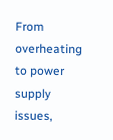From overheating to power supply issues,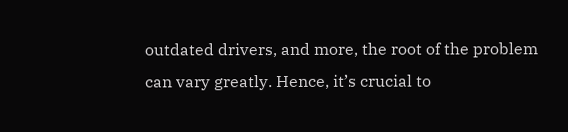outdated drivers, and more, the root of the problem can vary greatly. Hence, it’s crucial to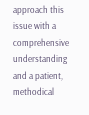approach this issue with a comprehensive understanding and a patient, methodical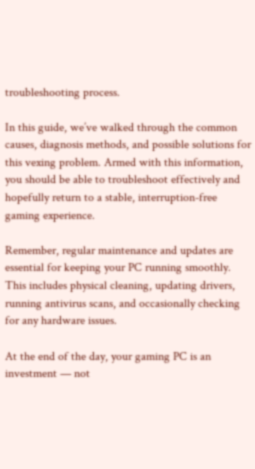troubleshooting process.

In this guide, we’ve walked through the common causes, diagnosis methods, and possible solutions for this vexing problem. Armed with this information, you should be able to troubleshoot effectively and hopefully return to a stable, interruption-free gaming experience.

Remember, regular maintenance and updates are essential for keeping your PC running smoothly. This includes physical cleaning, updating drivers, running antivirus scans, and occasionally checking for any hardware issues.

At the end of the day, your gaming PC is an investment — not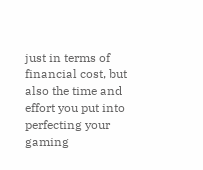just in terms of financial cost, but also the time and effort you put into perfecting your gaming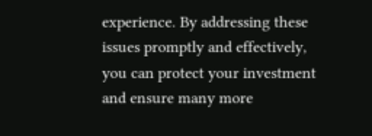experience. By addressing these issues promptly and effectively, you can protect your investment and ensure many more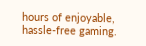hours of enjoyable, hassle-free gaming.